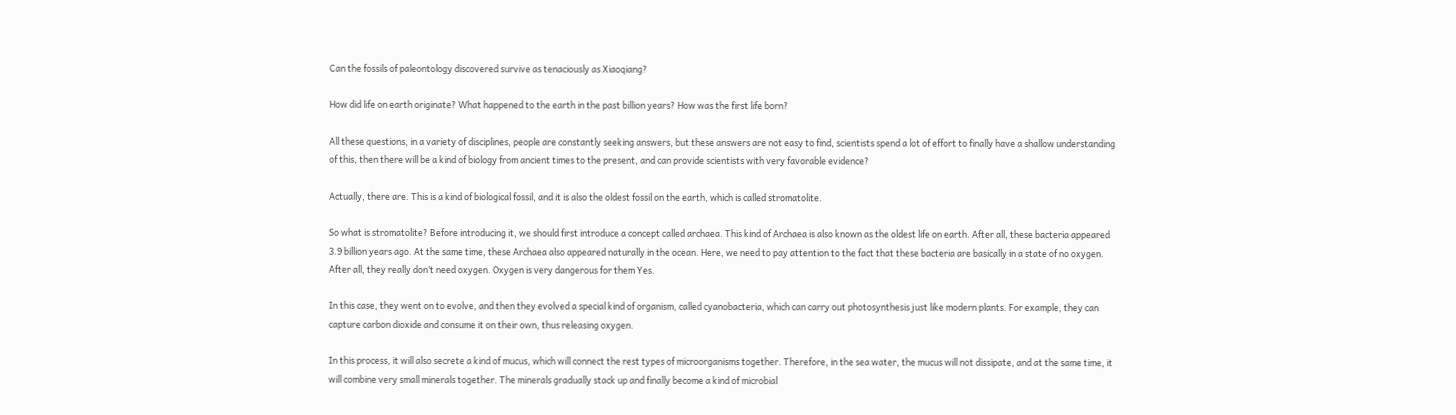Can the fossils of paleontology discovered survive as tenaciously as Xiaoqiang?

How did life on earth originate? What happened to the earth in the past billion years? How was the first life born?

All these questions, in a variety of disciplines, people are constantly seeking answers, but these answers are not easy to find, scientists spend a lot of effort to finally have a shallow understanding of this, then there will be a kind of biology from ancient times to the present, and can provide scientists with very favorable evidence?

Actually, there are. This is a kind of biological fossil, and it is also the oldest fossil on the earth, which is called stromatolite.

So what is stromatolite? Before introducing it, we should first introduce a concept called archaea. This kind of Archaea is also known as the oldest life on earth. After all, these bacteria appeared 3.9 billion years ago. At the same time, these Archaea also appeared naturally in the ocean. Here, we need to pay attention to the fact that these bacteria are basically in a state of no oxygen. After all, they really don’t need oxygen. Oxygen is very dangerous for them Yes.

In this case, they went on to evolve, and then they evolved a special kind of organism, called cyanobacteria, which can carry out photosynthesis just like modern plants. For example, they can capture carbon dioxide and consume it on their own, thus releasing oxygen.

In this process, it will also secrete a kind of mucus, which will connect the rest types of microorganisms together. Therefore, in the sea water, the mucus will not dissipate, and at the same time, it will combine very small minerals together. The minerals gradually stack up and finally become a kind of microbial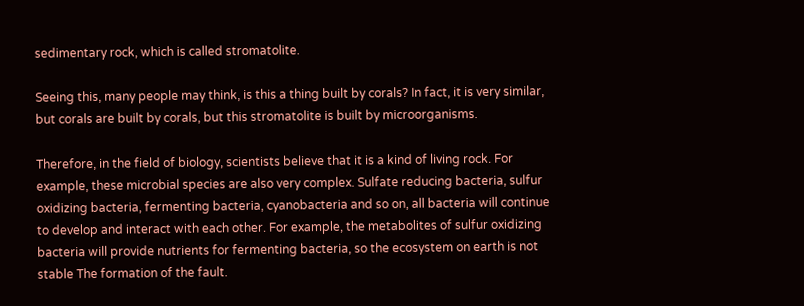sedimentary rock, which is called stromatolite.

Seeing this, many people may think, is this a thing built by corals? In fact, it is very similar, but corals are built by corals, but this stromatolite is built by microorganisms.

Therefore, in the field of biology, scientists believe that it is a kind of living rock. For example, these microbial species are also very complex. Sulfate reducing bacteria, sulfur oxidizing bacteria, fermenting bacteria, cyanobacteria and so on, all bacteria will continue to develop and interact with each other. For example, the metabolites of sulfur oxidizing bacteria will provide nutrients for fermenting bacteria, so the ecosystem on earth is not stable The formation of the fault.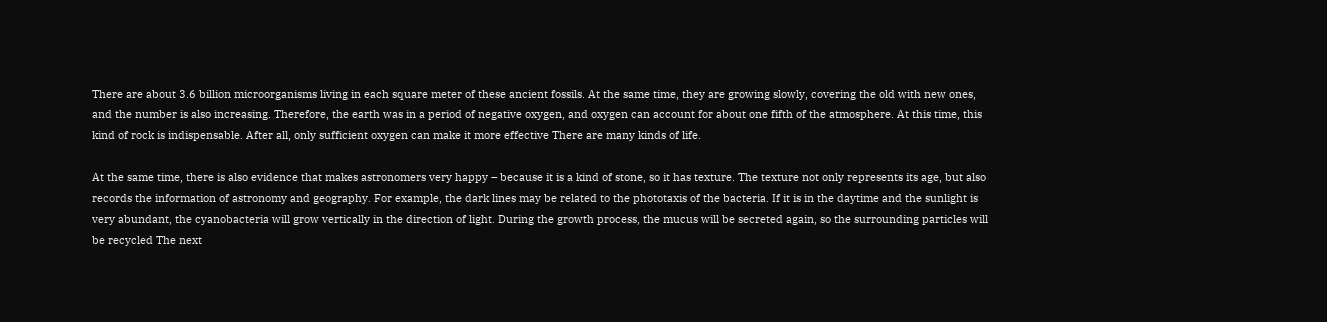There are about 3.6 billion microorganisms living in each square meter of these ancient fossils. At the same time, they are growing slowly, covering the old with new ones, and the number is also increasing. Therefore, the earth was in a period of negative oxygen, and oxygen can account for about one fifth of the atmosphere. At this time, this kind of rock is indispensable. After all, only sufficient oxygen can make it more effective There are many kinds of life.

At the same time, there is also evidence that makes astronomers very happy – because it is a kind of stone, so it has texture. The texture not only represents its age, but also records the information of astronomy and geography. For example, the dark lines may be related to the phototaxis of the bacteria. If it is in the daytime and the sunlight is very abundant, the cyanobacteria will grow vertically in the direction of light. During the growth process, the mucus will be secreted again, so the surrounding particles will be recycled The next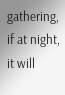gathering, if at night, it will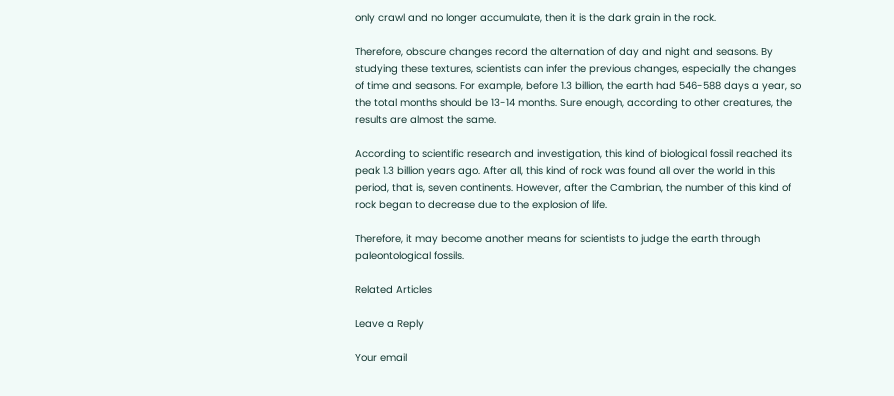only crawl and no longer accumulate, then it is the dark grain in the rock.

Therefore, obscure changes record the alternation of day and night and seasons. By studying these textures, scientists can infer the previous changes, especially the changes of time and seasons. For example, before 1.3 billion, the earth had 546-588 days a year, so the total months should be 13-14 months. Sure enough, according to other creatures, the results are almost the same.

According to scientific research and investigation, this kind of biological fossil reached its peak 1.3 billion years ago. After all, this kind of rock was found all over the world in this period, that is, seven continents. However, after the Cambrian, the number of this kind of rock began to decrease due to the explosion of life.

Therefore, it may become another means for scientists to judge the earth through paleontological fossils.

Related Articles

Leave a Reply

Your email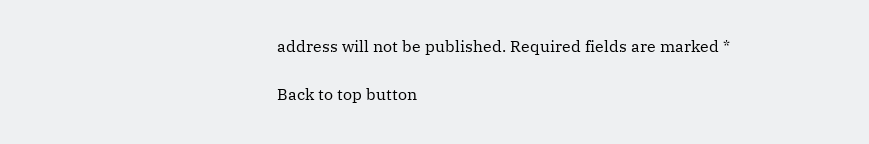address will not be published. Required fields are marked *

Back to top button